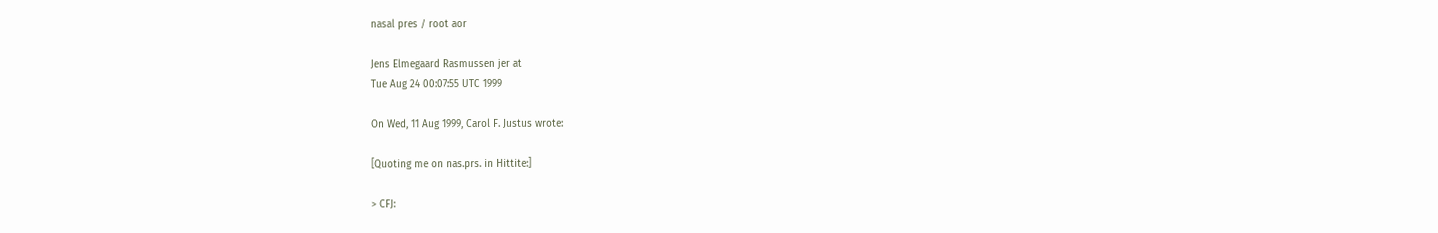nasal pres / root aor

Jens Elmegaard Rasmussen jer at
Tue Aug 24 00:07:55 UTC 1999

On Wed, 11 Aug 1999, Carol F. Justus wrote:

[Quoting me on nas.prs. in Hittite:]

> CFJ: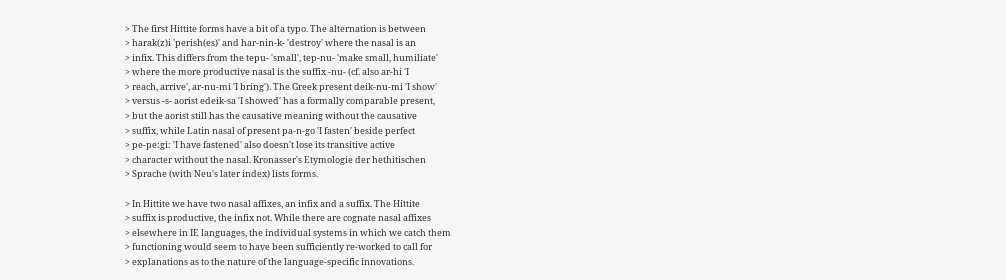> The first Hittite forms have a bit of a typo. The alternation is between
> harak(z)i 'perish(es)' and har-nin-k- 'destroy' where the nasal is an
> infix. This differs from the tepu- 'small', tep-nu- 'make small, humiliate'
> where the more productive nasal is the suffix -nu- (cf. also ar-hi 'I
> reach, arrive', ar-nu-mi 'I bring'). The Greek present deik-nu-mi 'I show'
> versus -s- aorist edeik-sa 'I showed' has a formally comparable present,
> but the aorist still has the causative meaning without the causative
> suffix, while Latin nasal of present pa-n-go 'I fasten' beside perfect
> pe-pe:gi: 'I have fastened' also doesn't lose its transitive active
> character without the nasal. Kronasser's Etymologie der hethitischen
> Sprache (with Neu's later index) lists forms.

> In Hittite we have two nasal affixes, an infix and a suffix. The Hittite
> suffix is productive, the infix not. While there are cognate nasal affixes
> elsewhere in IE languages, the individual systems in which we catch them
> functioning would seem to have been sufficiently re-worked to call for
> explanations as to the nature of the language-specific innovations.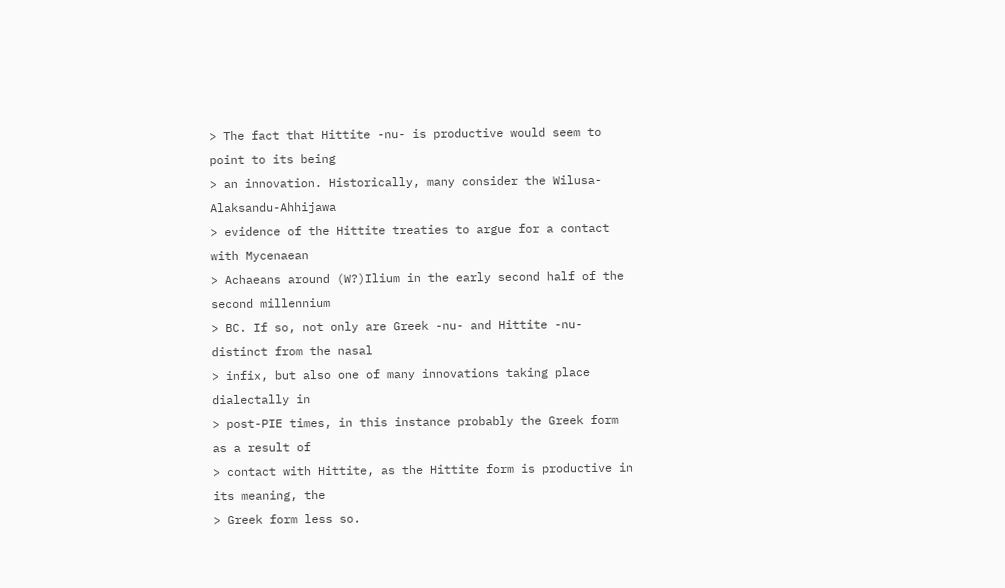> The fact that Hittite -nu- is productive would seem to point to its being
> an innovation. Historically, many consider the Wilusa-Alaksandu-Ahhijawa
> evidence of the Hittite treaties to argue for a contact with Mycenaean
> Achaeans around (W?)Ilium in the early second half of the second millennium
> BC. If so, not only are Greek -nu- and Hittite -nu- distinct from the nasal
> infix, but also one of many innovations taking place dialectally in
> post-PIE times, in this instance probably the Greek form as a result of
> contact with Hittite, as the Hittite form is productive in its meaning, the
> Greek form less so.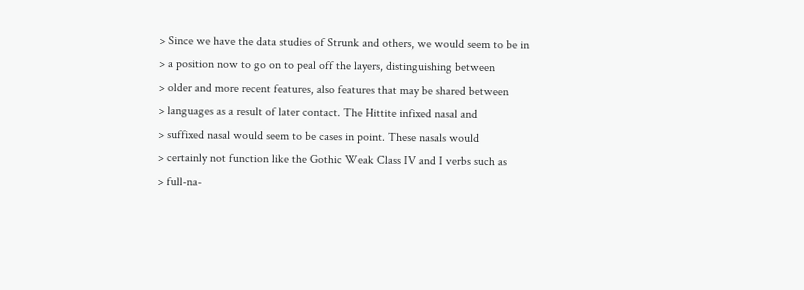> Since we have the data studies of Strunk and others, we would seem to be in
> a position now to go on to peal off the layers, distinguishing between
> older and more recent features, also features that may be shared between
> languages as a result of later contact. The Hittite infixed nasal and
> suffixed nasal would seem to be cases in point. These nasals would
> certainly not function like the Gothic Weak Class IV and I verbs such as
> full-na-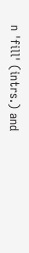n 'fill' (intrs.) and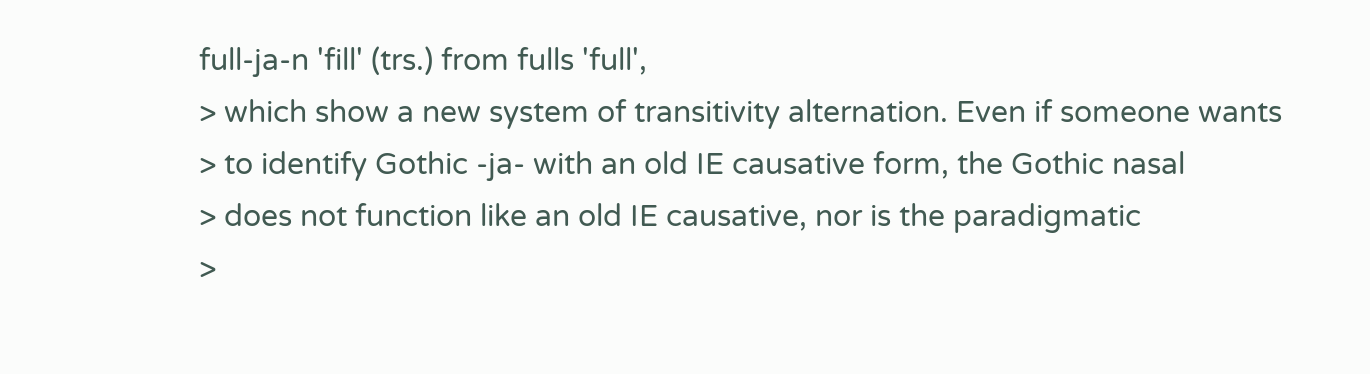full-ja-n 'fill' (trs.) from fulls 'full',
> which show a new system of transitivity alternation. Even if someone wants
> to identify Gothic -ja- with an old IE causative form, the Gothic nasal
> does not function like an old IE causative, nor is the paradigmatic
>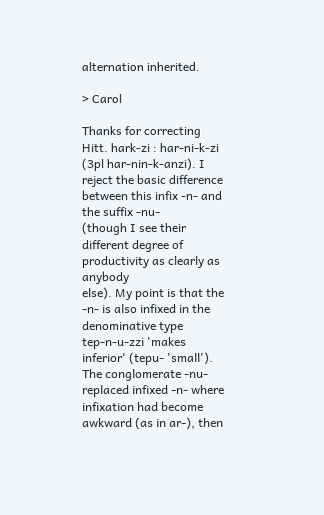alternation inherited.

> Carol

Thanks for correcting Hitt. hark-zi : har-ni-k-zi (3pl har-nin-k-anzi). I
reject the basic difference between this infix -n- and the suffix -nu-
(though I see their different degree of productivity as clearly as anybody
else). My point is that the -n- is also infixed in the denominative type
tep-n-u-zzi 'makes inferior' (tepu- 'small'). The conglomerate -nu-
replaced infixed -n- where infixation had become awkward (as in ar-), then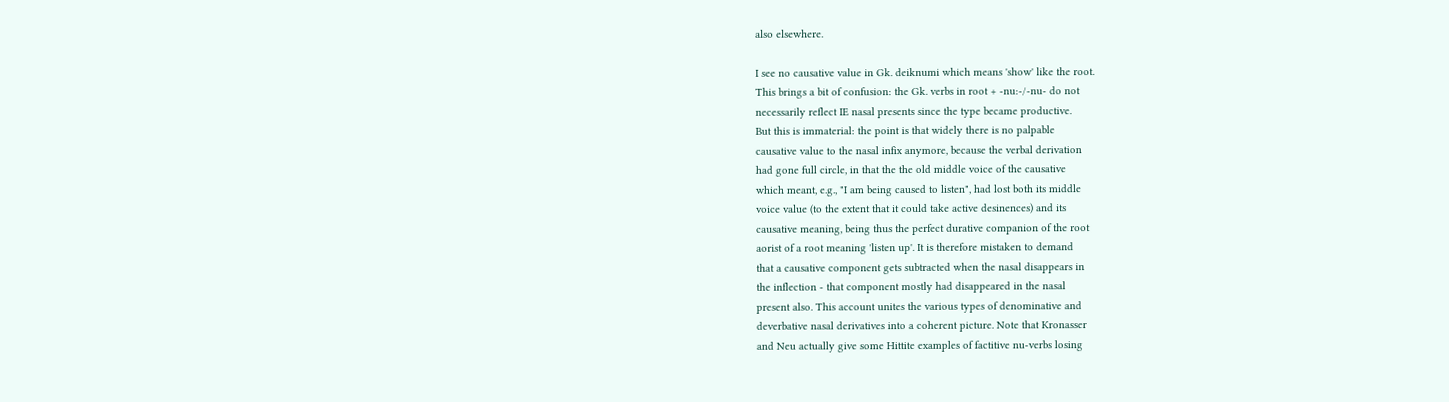also elsewhere.

I see no causative value in Gk. deiknumi which means 'show' like the root.
This brings a bit of confusion: the Gk. verbs in root + -nu:-/-nu- do not
necessarily reflect IE nasal presents since the type became productive.
But this is immaterial: the point is that widely there is no palpable
causative value to the nasal infix anymore, because the verbal derivation
had gone full circle, in that the the old middle voice of the causative
which meant, e.g., "I am being caused to listen", had lost both its middle
voice value (to the extent that it could take active desinences) and its
causative meaning, being thus the perfect durative companion of the root
aorist of a root meaning 'listen up'. It is therefore mistaken to demand
that a causative component gets subtracted when the nasal disappears in
the inflection - that component mostly had disappeared in the nasal
present also. This account unites the various types of denominative and
deverbative nasal derivatives into a coherent picture. Note that Kronasser
and Neu actually give some Hittite examples of factitive nu-verbs losing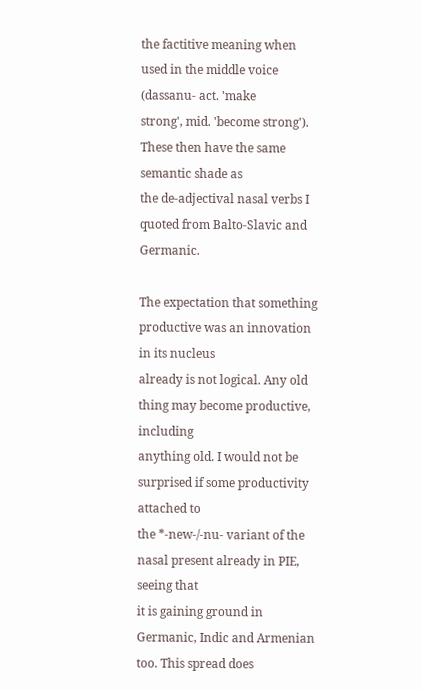the factitive meaning when used in the middle voice (dassanu- act. 'make
strong', mid. 'become strong'). These then have the same semantic shade as
the de-adjectival nasal verbs I quoted from Balto-Slavic and Germanic.

The expectation that something productive was an innovation in its nucleus
already is not logical. Any old thing may become productive, including
anything old. I would not be surprised if some productivity attached to
the *-new-/-nu- variant of the nasal present already in PIE, seeing that
it is gaining ground in Germanic, Indic and Armenian too. This spread does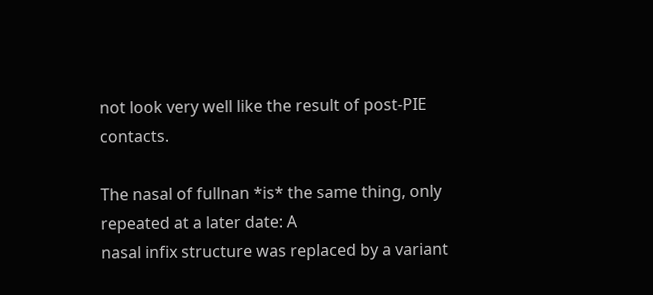not look very well like the result of post-PIE contacts.

The nasal of fullnan *is* the same thing, only repeated at a later date: A
nasal infix structure was replaced by a variant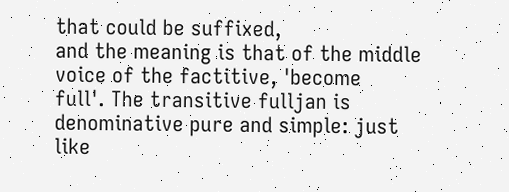that could be suffixed,
and the meaning is that of the middle voice of the factitive, 'become
full'. The transitive fulljan is denominative pure and simple: just like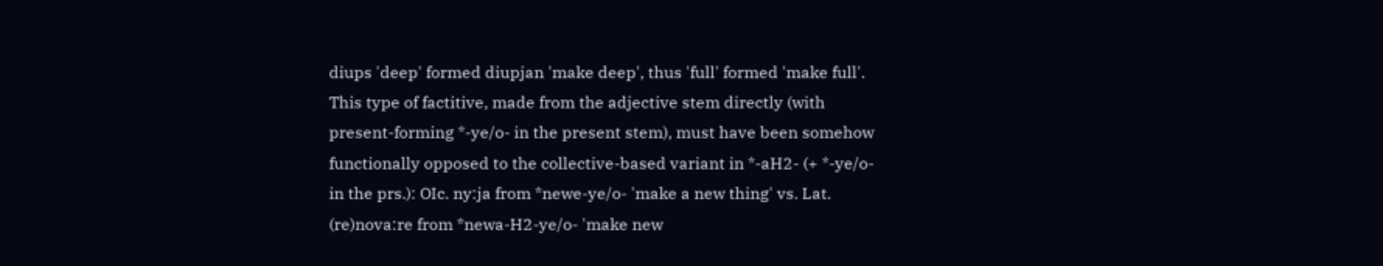diups 'deep' formed diupjan 'make deep', thus 'full' formed 'make full'.
This type of factitive, made from the adjective stem directly (with
present-forming *-ye/o- in the present stem), must have been somehow
functionally opposed to the collective-based variant in *-aH2- (+ *-ye/o-
in the prs.): OIc. ny:ja from *newe-ye/o- 'make a new thing' vs. Lat.
(re)nova:re from *newa-H2-ye/o- 'make new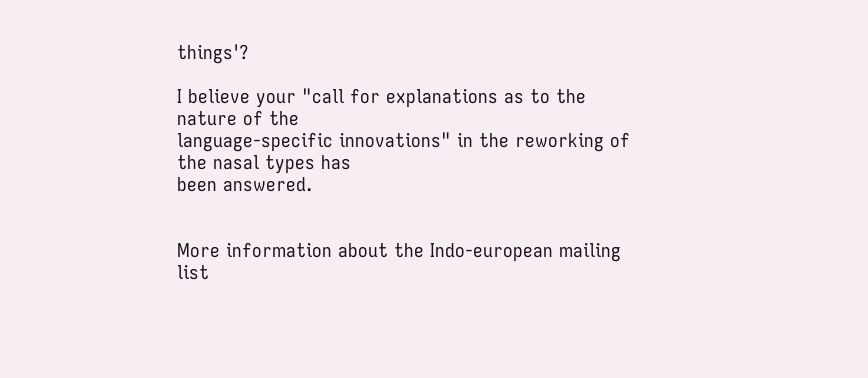things'?

I believe your "call for explanations as to the nature of the
language-specific innovations" in the reworking of the nasal types has
been answered.


More information about the Indo-european mailing list